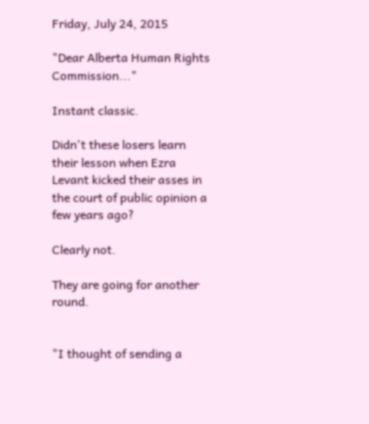Friday, July 24, 2015

"Dear Alberta Human Rights Commission..."

Instant classic.

Didn't these losers learn their lesson when Ezra Levant kicked their asses in the court of public opinion a few years ago?

Clearly not.

They are going for another round.


"I thought of sending a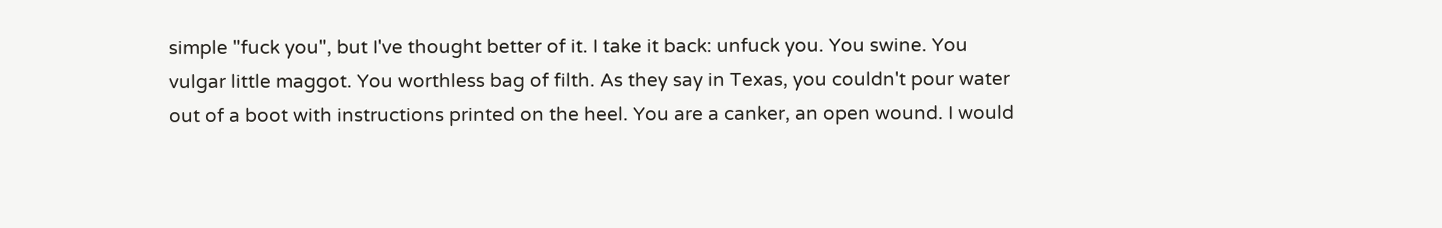simple "fuck you", but I've thought better of it. I take it back: unfuck you. You swine. You vulgar little maggot. You worthless bag of filth. As they say in Texas, you couldn't pour water out of a boot with instructions printed on the heel. You are a canker, an open wound. I would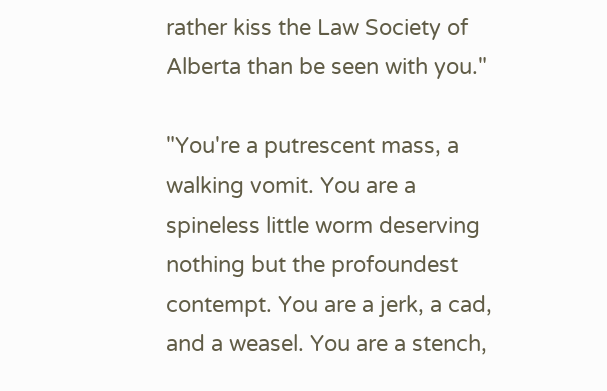rather kiss the Law Society of Alberta than be seen with you."

"You're a putrescent mass, a walking vomit. You are a spineless little worm deserving nothing but the profoundest contempt. You are a jerk, a cad, and a weasel. You are a stench,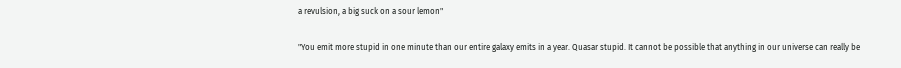a revulsion, a big suck on a sour lemon"

"You emit more stupid in one minute than our entire galaxy emits in a year. Quasar stupid. It cannot be possible that anything in our universe can really be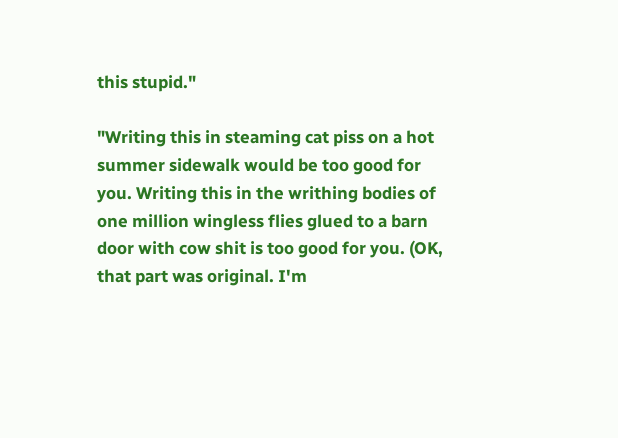this stupid."

"Writing this in steaming cat piss on a hot summer sidewalk would be too good for you. Writing this in the writhing bodies of one million wingless flies glued to a barn door with cow shit is too good for you. (OK, that part was original. I'm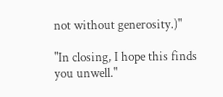not without generosity.)"

"In closing, I hope this finds you unwell."